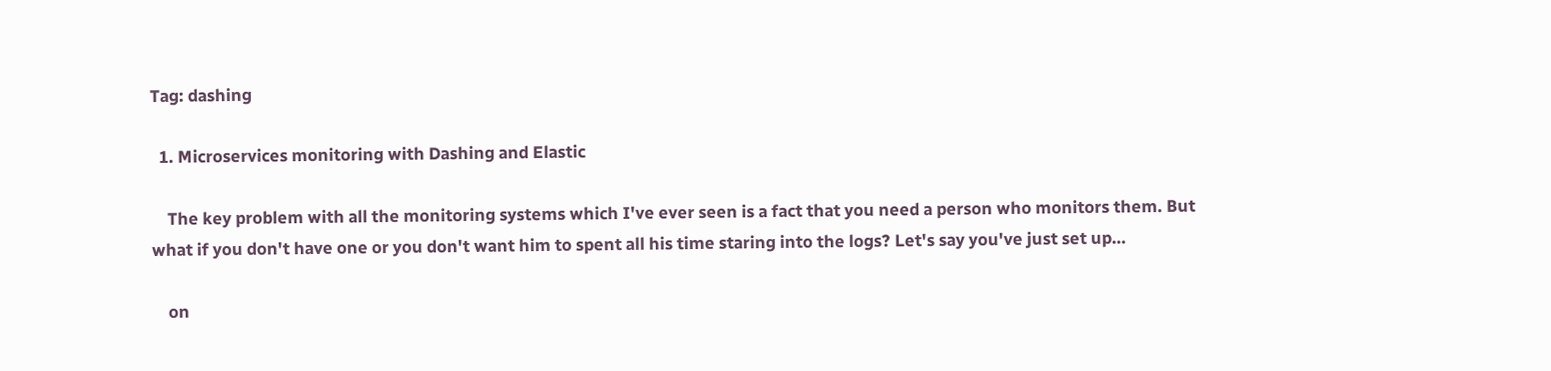Tag: dashing

  1. Microservices monitoring with Dashing and Elastic

    The key problem with all the monitoring systems which I've ever seen is a fact that you need a person who monitors them. But what if you don't have one or you don't want him to spent all his time staring into the logs? Let's say you've just set up…

    on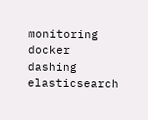monitoring docker dashing elasticsearch